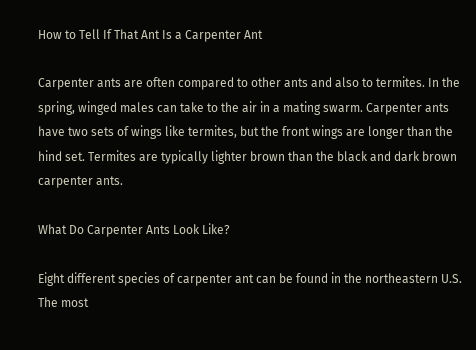How to Tell If That Ant Is a Carpenter Ant

Carpenter ants are often compared to other ants and also to termites. In the spring, winged males can take to the air in a mating swarm. Carpenter ants have two sets of wings like termites, but the front wings are longer than the hind set. Termites are typically lighter brown than the black and dark brown carpenter ants.

What Do Carpenter Ants Look Like?

Eight different species of carpenter ant can be found in the northeastern U.S. The most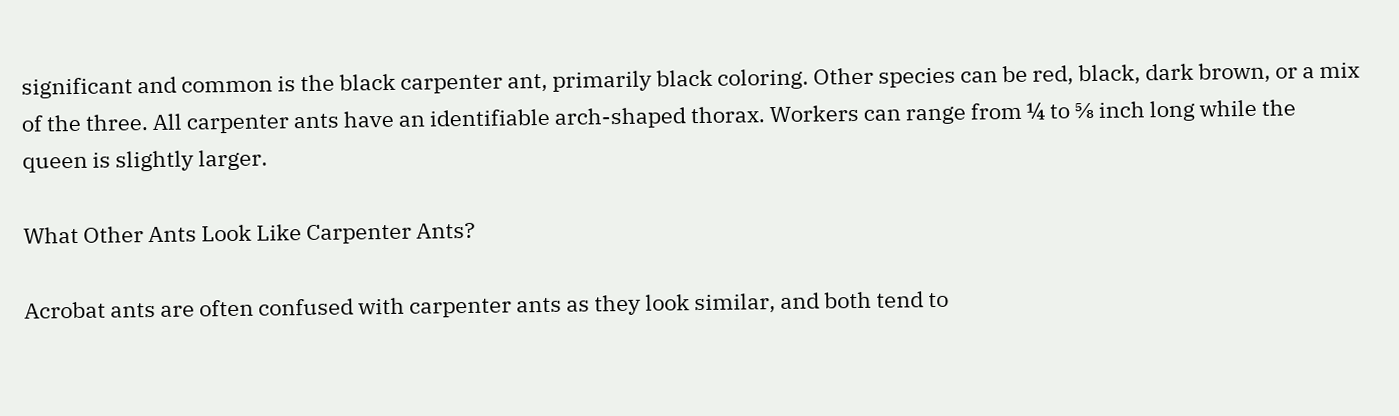significant and common is the black carpenter ant, primarily black coloring. Other species can be red, black, dark brown, or a mix of the three. All carpenter ants have an identifiable arch-shaped thorax. Workers can range from ¼ to ⅝ inch long while the queen is slightly larger.

What Other Ants Look Like Carpenter Ants?

Acrobat ants are often confused with carpenter ants as they look similar, and both tend to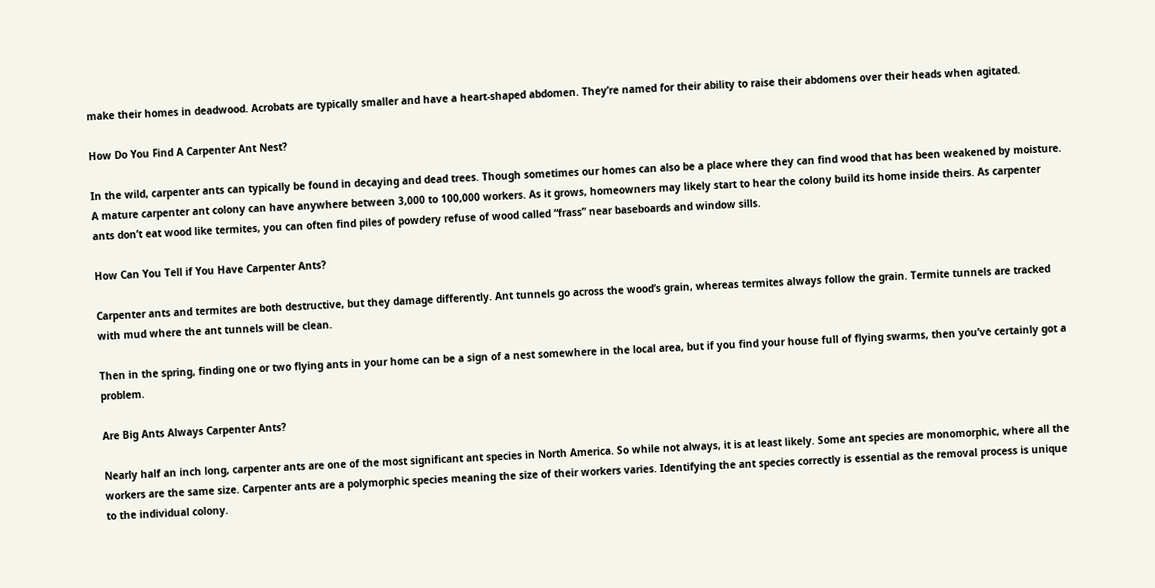make their homes in deadwood. Acrobats are typically smaller and have a heart-shaped abdomen. They’re named for their ability to raise their abdomens over their heads when agitated.

How Do You Find A Carpenter Ant Nest?

In the wild, carpenter ants can typically be found in decaying and dead trees. Though sometimes our homes can also be a place where they can find wood that has been weakened by moisture. A mature carpenter ant colony can have anywhere between 3,000 to 100,000 workers. As it grows, homeowners may likely start to hear the colony build its home inside theirs. As carpenter ants don’t eat wood like termites, you can often find piles of powdery refuse of wood called “frass” near baseboards and window sills.

How Can You Tell if You Have Carpenter Ants?

Carpenter ants and termites are both destructive, but they damage differently. Ant tunnels go across the wood’s grain, whereas termites always follow the grain. Termite tunnels are tracked with mud where the ant tunnels will be clean.

Then in the spring, finding one or two flying ants in your home can be a sign of a nest somewhere in the local area, but if you find your house full of flying swarms, then you’ve certainly got a problem.

Are Big Ants Always Carpenter Ants?

Nearly half an inch long, carpenter ants are one of the most significant ant species in North America. So while not always, it is at least likely. Some ant species are monomorphic, where all the workers are the same size. Carpenter ants are a polymorphic species meaning the size of their workers varies. Identifying the ant species correctly is essential as the removal process is unique to the individual colony.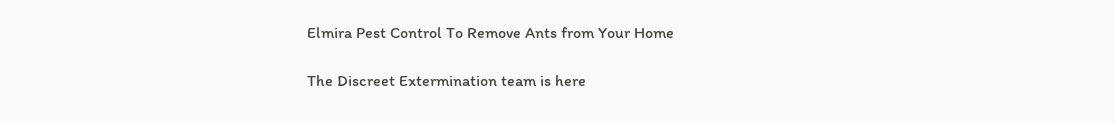Elmira Pest Control To Remove Ants from Your Home

The Discreet Extermination team is here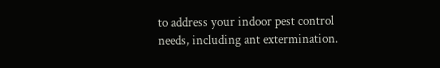to address your indoor pest control needs, including ant extermination.